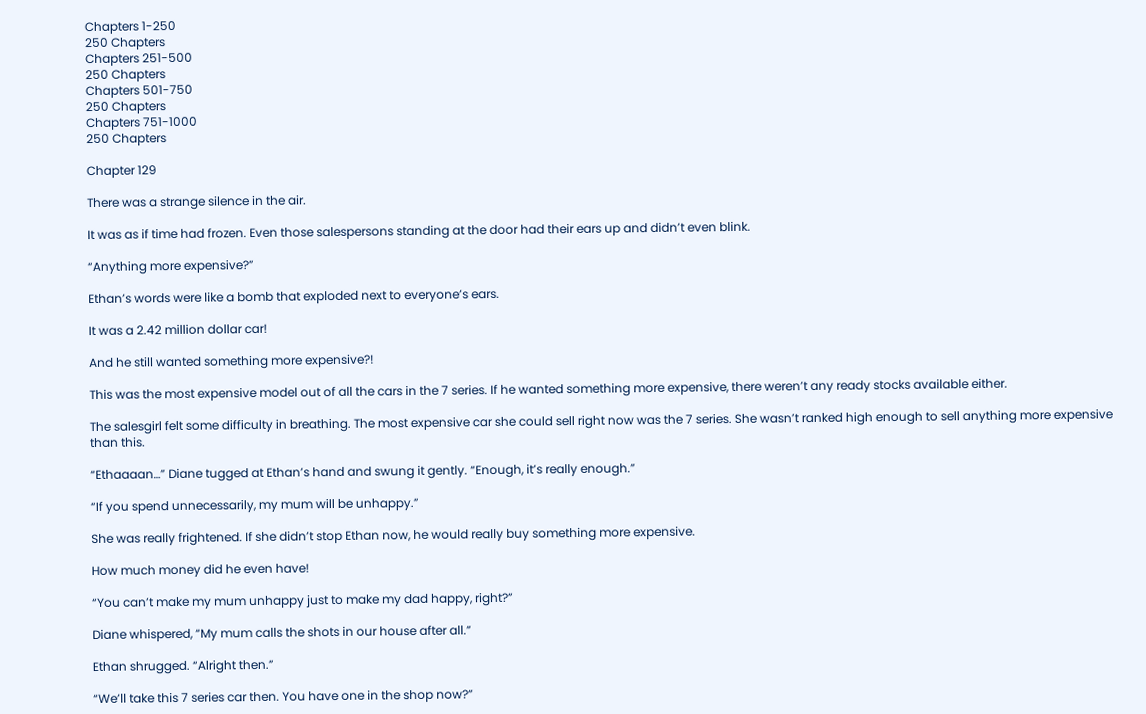Chapters 1-250
250 Chapters
Chapters 251-500
250 Chapters
Chapters 501-750
250 Chapters
Chapters 751-1000
250 Chapters

Chapter 129

There was a strange silence in the air.

It was as if time had frozen. Even those salespersons standing at the door had their ears up and didn’t even blink.

“Anything more expensive?”

Ethan’s words were like a bomb that exploded next to everyone’s ears.

It was a 2.42 million dollar car!

And he still wanted something more expensive?!

This was the most expensive model out of all the cars in the 7 series. If he wanted something more expensive, there weren’t any ready stocks available either.

The salesgirl felt some difficulty in breathing. The most expensive car she could sell right now was the 7 series. She wasn’t ranked high enough to sell anything more expensive than this.

“Ethaaaan…” Diane tugged at Ethan’s hand and swung it gently. “Enough, it’s really enough.”

“If you spend unnecessarily, my mum will be unhappy.”

She was really frightened. If she didn’t stop Ethan now, he would really buy something more expensive.

How much money did he even have!

“You can’t make my mum unhappy just to make my dad happy, right?”

Diane whispered, “My mum calls the shots in our house after all.”

Ethan shrugged. “Alright then.”

“We’ll take this 7 series car then. You have one in the shop now?”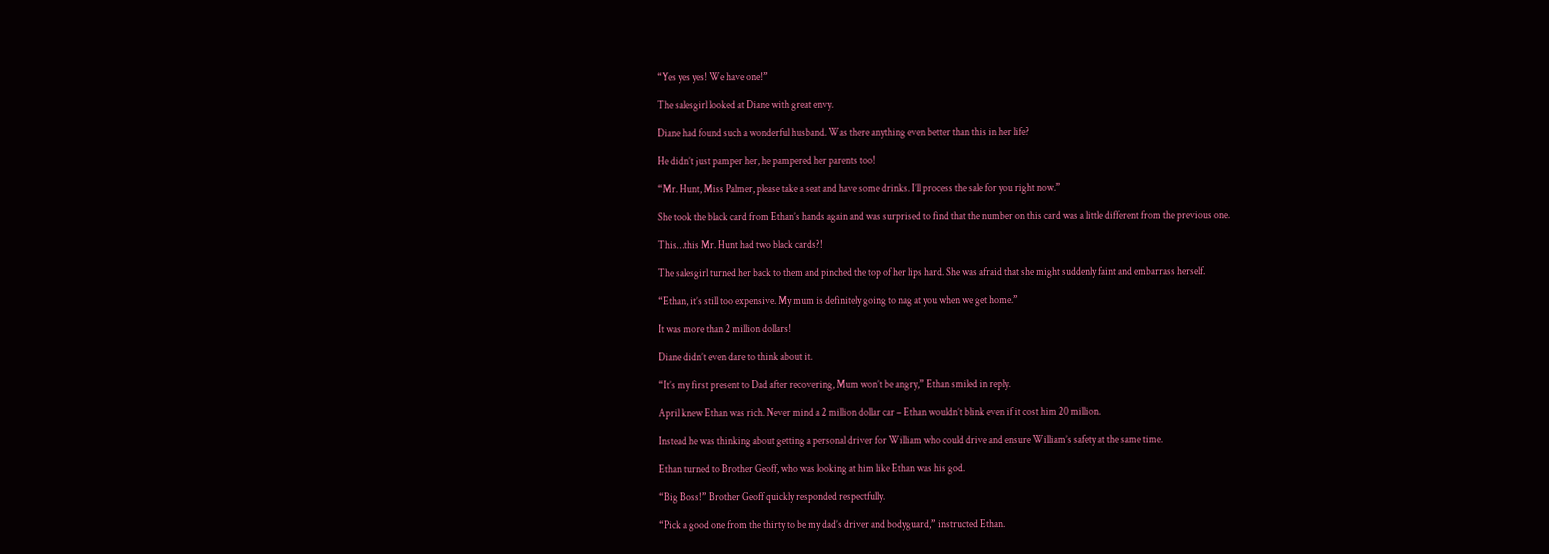“Yes yes yes! We have one!”

The salesgirl looked at Diane with great envy.

Diane had found such a wonderful husband. Was there anything even better than this in her life?

He didn’t just pamper her, he pampered her parents too!

“Mr. Hunt, Miss Palmer, please take a seat and have some drinks. I’ll process the sale for you right now.”

She took the black card from Ethan’s hands again and was surprised to find that the number on this card was a little different from the previous one.

This…this Mr. Hunt had two black cards?!

The salesgirl turned her back to them and pinched the top of her lips hard. She was afraid that she might suddenly faint and embarrass herself.

“Ethan, it’s still too expensive. My mum is definitely going to nag at you when we get home.”

It was more than 2 million dollars!

Diane didn’t even dare to think about it.

“It’s my first present to Dad after recovering, Mum won’t be angry,” Ethan smiled in reply.

April knew Ethan was rich. Never mind a 2 million dollar car – Ethan wouldn’t blink even if it cost him 20 million.

Instead he was thinking about getting a personal driver for William who could drive and ensure William’s safety at the same time.

Ethan turned to Brother Geoff, who was looking at him like Ethan was his god.

“Big Boss!” Brother Geoff quickly responded respectfully.

“Pick a good one from the thirty to be my dad’s driver and bodyguard,” instructed Ethan.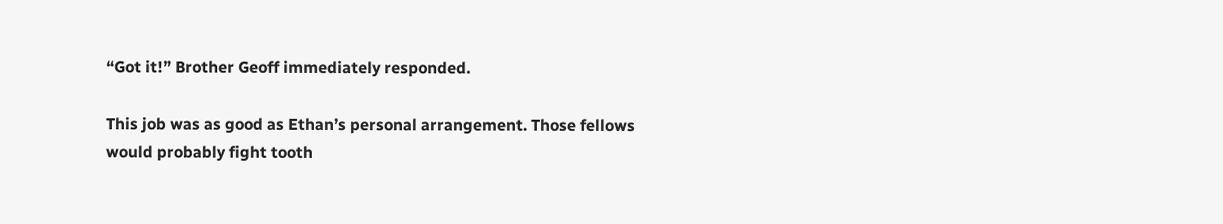“Got it!” Brother Geoff immediately responded.

This job was as good as Ethan’s personal arrangement. Those fellows would probably fight tooth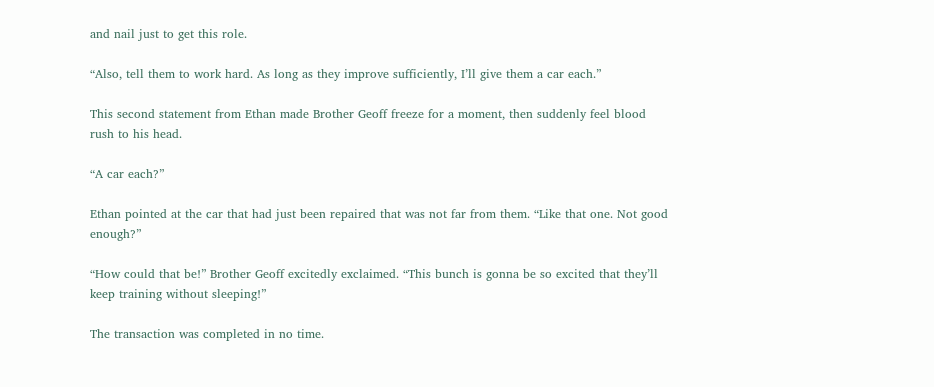and nail just to get this role.

“Also, tell them to work hard. As long as they improve sufficiently, I’ll give them a car each.”

This second statement from Ethan made Brother Geoff freeze for a moment, then suddenly feel blood rush to his head.

“A car each?”

Ethan pointed at the car that had just been repaired that was not far from them. “Like that one. Not good enough?”

“How could that be!” Brother Geoff excitedly exclaimed. “This bunch is gonna be so excited that they’ll keep training without sleeping!”

The transaction was completed in no time.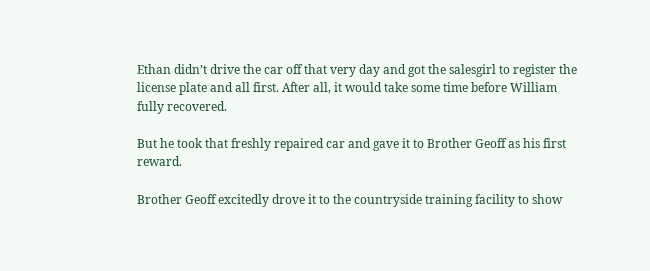Ethan didn’t drive the car off that very day and got the salesgirl to register the license plate and all first. After all, it would take some time before William fully recovered.

But he took that freshly repaired car and gave it to Brother Geoff as his first reward.

Brother Geoff excitedly drove it to the countryside training facility to show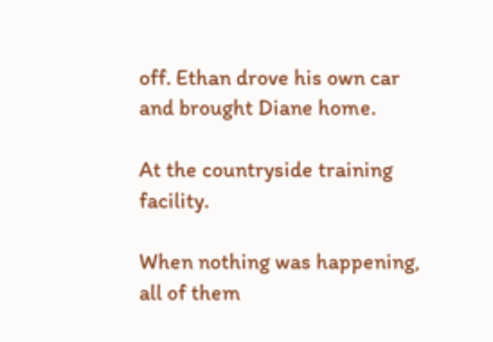off. Ethan drove his own car and brought Diane home.

At the countryside training facility.

When nothing was happening, all of them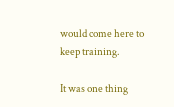would come here to keep training.

It was one thing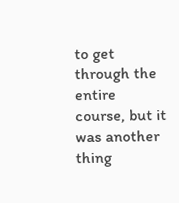to get through the entire course, but it was another thing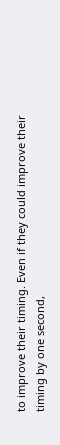to improve their timing. Even if they could improve their timing by one second,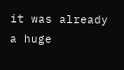it was already a huge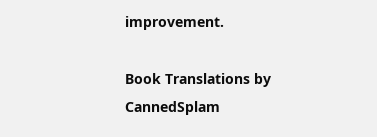improvement.

Book Translations by CannedSplam